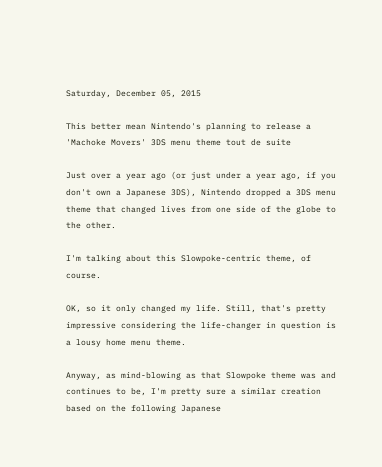Saturday, December 05, 2015

This better mean Nintendo's planning to release a 'Machoke Movers' 3DS menu theme tout de suite

Just over a year ago (or just under a year ago, if you don't own a Japanese 3DS), Nintendo dropped a 3DS menu theme that changed lives from one side of the globe to the other.

I'm talking about this Slowpoke-centric theme, of course.

OK, so it only changed my life. Still, that's pretty impressive considering the life-changer in question is a lousy home menu theme.

Anyway, as mind-blowing as that Slowpoke theme was and continues to be, I'm pretty sure a similar creation based on the following Japanese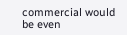commercial would be even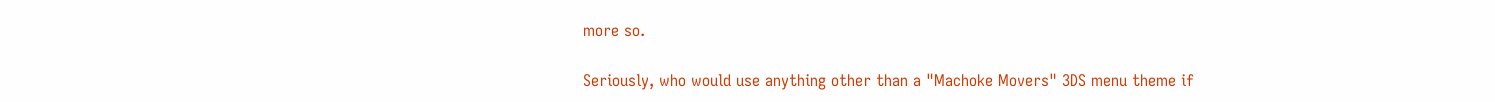more so.

Seriously, who would use anything other than a "Machoke Movers" 3DS menu theme if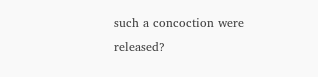such a concoction were released?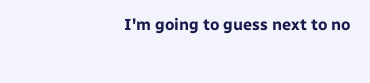I'm going to guess next to no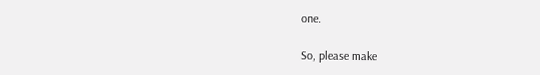one.

So, please make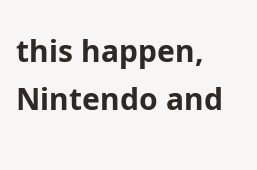this happen, Nintendo and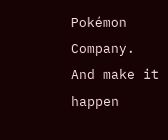Pokémon Company. And make it happen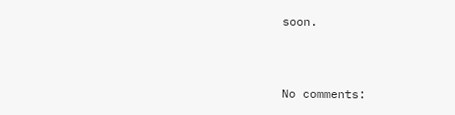soon.


No comments: